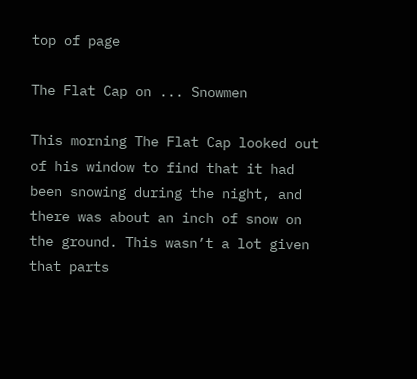top of page

The Flat Cap on ... Snowmen

This morning The Flat Cap looked out of his window to find that it had been snowing during the night, and there was about an inch of snow on the ground. This wasn’t a lot given that parts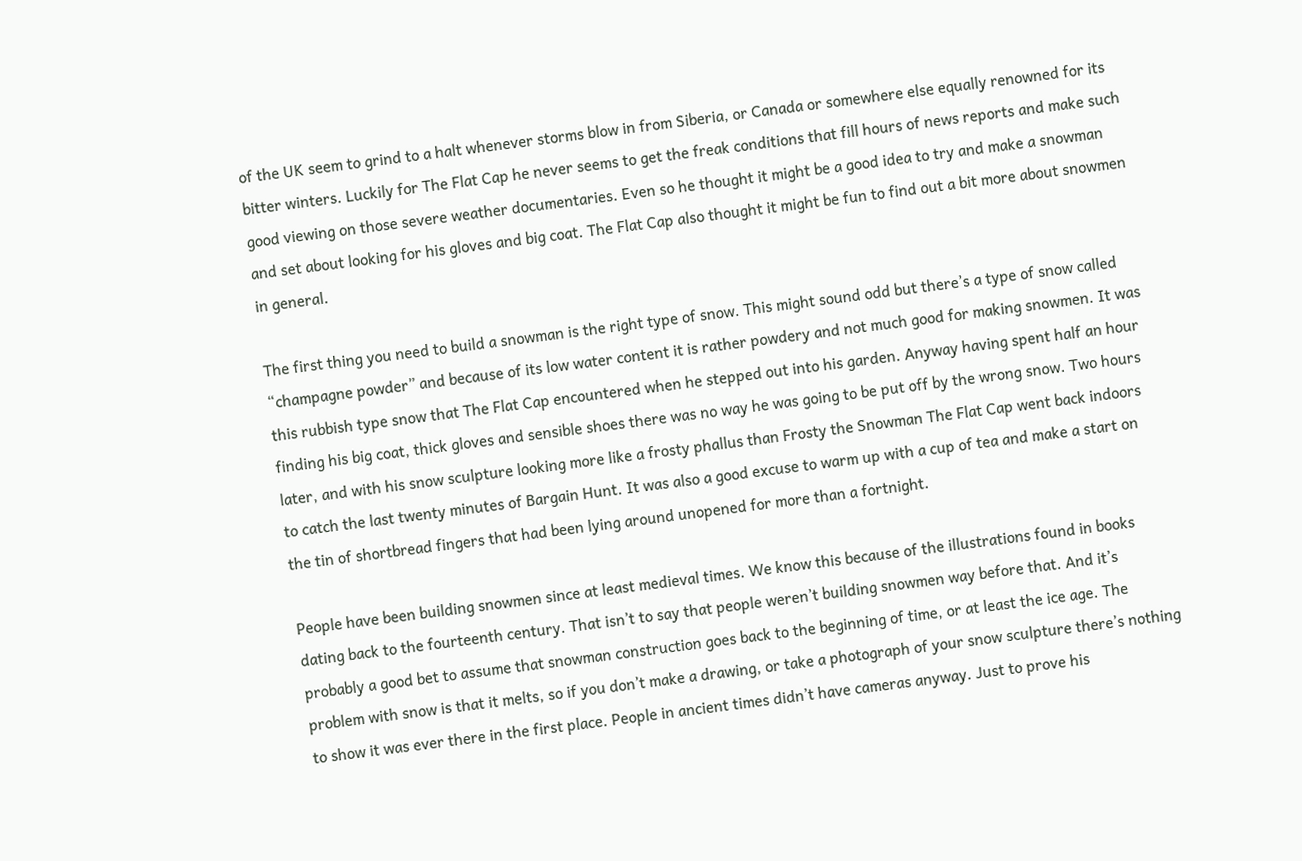of the UK seem to grind to a halt whenever storms blow in from Siberia, or Canada or somewhere else equally renowned for its bitter winters. Luckily for The Flat Cap he never seems to get the freak conditions that fill hours of news reports and make such good viewing on those severe weather documentaries. Even so he thought it might be a good idea to try and make a snowman and set about looking for his gloves and big coat. The Flat Cap also thought it might be fun to find out a bit more about snowmen in general.

The first thing you need to build a snowman is the right type of snow. This might sound odd but there’s a type of snow called “champagne powder” and because of its low water content it is rather powdery and not much good for making snowmen. It was this rubbish type snow that The Flat Cap encountered when he stepped out into his garden. Anyway having spent half an hour finding his big coat, thick gloves and sensible shoes there was no way he was going to be put off by the wrong snow. Two hours later, and with his snow sculpture looking more like a frosty phallus than Frosty the Snowman The Flat Cap went back indoors to catch the last twenty minutes of Bargain Hunt. It was also a good excuse to warm up with a cup of tea and make a start on the tin of shortbread fingers that had been lying around unopened for more than a fortnight.

People have been building snowmen since at least medieval times. We know this because of the illustrations found in books dating back to the fourteenth century. That isn’t to say that people weren’t building snowmen way before that. And it’s probably a good bet to assume that snowman construction goes back to the beginning of time, or at least the ice age. The problem with snow is that it melts, so if you don’t make a drawing, or take a photograph of your snow sculpture there’s nothing to show it was ever there in the first place. People in ancient times didn’t have cameras anyway. Just to prove his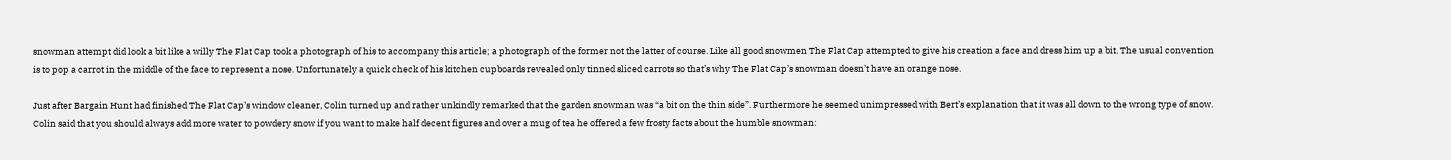snowman attempt did look a bit like a willy The Flat Cap took a photograph of his to accompany this article; a photograph of the former not the latter of course. Like all good snowmen The Flat Cap attempted to give his creation a face and dress him up a bit. The usual convention is to pop a carrot in the middle of the face to represent a nose. Unfortunately a quick check of his kitchen cupboards revealed only tinned sliced carrots so that’s why The Flat Cap’s snowman doesn’t have an orange nose.

Just after Bargain Hunt had finished The Flat Cap’s window cleaner, Colin turned up and rather unkindly remarked that the garden snowman was “a bit on the thin side”. Furthermore he seemed unimpressed with Bert’s explanation that it was all down to the wrong type of snow. Colin said that you should always add more water to powdery snow if you want to make half decent figures and over a mug of tea he offered a few frosty facts about the humble snowman: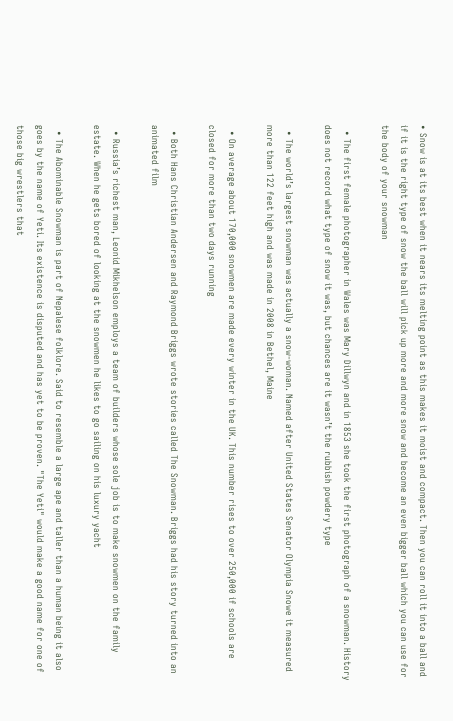• Snow is at its best when it nears its melting point as this makes it moist and compact. Then you can roll it into a ball and if it is the right type of snow the ball will pick up more and more snow and become an even bigger ball which you can use for the body of your snowman

  • The first female photographer in Wales was Mary Dillwyn and in 1853 she took the first photograph of a snowman. History does not record what type of snow it was, but chances are it wasn’t the rubbish powdery type

  • The world’s largest snowman was actually a snow-woman. Named after United States Senator Olympia Snowe it measured more than 122 feet high and was made in 2008 in Bethel, Maine

  • On average about 170,000 snowmen are made every winter in the UK. This number rises to over 250,000 if schools are closed for more than two days running

  • Both Hans Christian Andersen and Raymond Briggs wrote stories called The Snowman. Briggs had his story turned into an animated film

  • Russia’s richest man, Leonid Mikhelson employs a team of builders whose sole job is to make snowmen on the family estate. When he gets bored of looking at the snowmen he likes to go sailing on his luxury yacht

  • The Abominable Snowman is part of Nepalese folklore. Said to resemble a large ape and taller than a human being it also goes by the name of Yeti. Its existence is disputed and has yet to be proven. "The Yeti" would make a good name for one of those big wrestlers that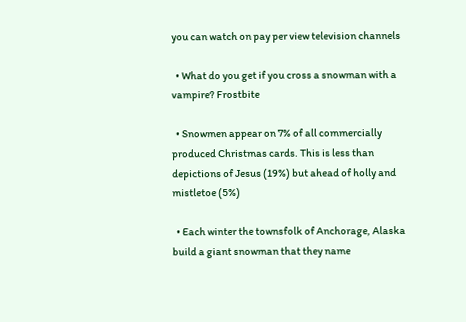you can watch on pay per view television channels

  • What do you get if you cross a snowman with a vampire? Frostbite

  • Snowmen appear on 7% of all commercially produced Christmas cards. This is less than depictions of Jesus (19%) but ahead of holly and mistletoe (5%)

  • Each winter the townsfolk of Anchorage, Alaska build a giant snowman that they name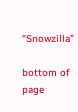“Snowzilla”

bottom of page